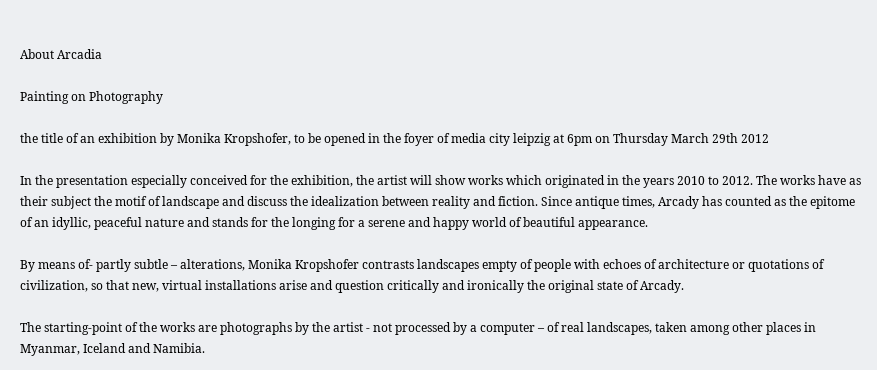About Arcadia

Painting on Photography

the title of an exhibition by Monika Kropshofer, to be opened in the foyer of media city leipzig at 6pm on Thursday March 29th 2012

In the presentation especially conceived for the exhibition, the artist will show works which originated in the years 2010 to 2012. The works have as their subject the motif of landscape and discuss the idealization between reality and fiction. Since antique times, Arcady has counted as the epitome of an idyllic, peaceful nature and stands for the longing for a serene and happy world of beautiful appearance.

By means of- partly subtle – alterations, Monika Kropshofer contrasts landscapes empty of people with echoes of architecture or quotations of civilization, so that new, virtual installations arise and question critically and ironically the original state of Arcady.

The starting-point of the works are photographs by the artist - not processed by a computer – of real landscapes, taken among other places in Myanmar, Iceland and Namibia.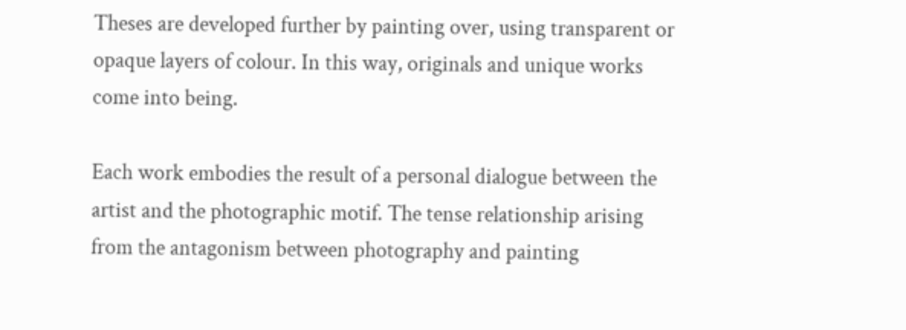Theses are developed further by painting over, using transparent or opaque layers of colour. In this way, originals and unique works come into being.

Each work embodies the result of a personal dialogue between the artist and the photographic motif. The tense relationship arising from the antagonism between photography and painting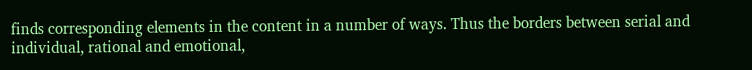finds corresponding elements in the content in a number of ways. Thus the borders between serial and individual, rational and emotional,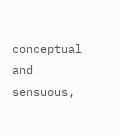conceptual and sensuous,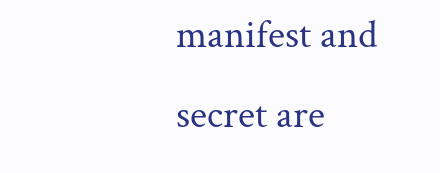manifest and secret are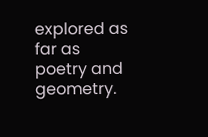explored as far as poetry and geometry.